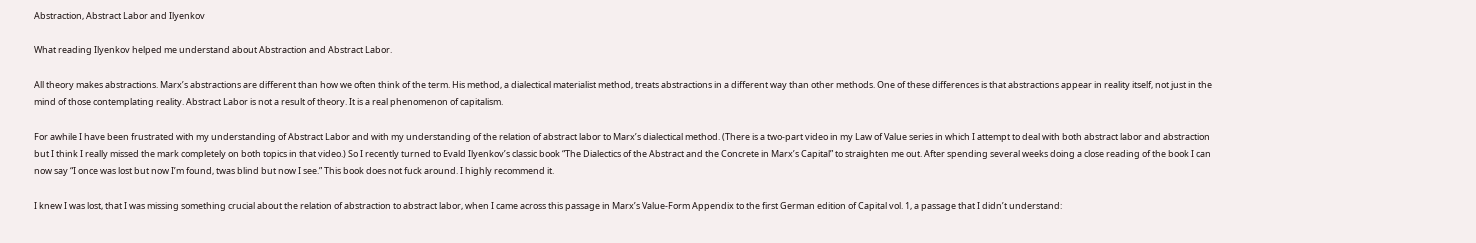Abstraction, Abstract Labor and Ilyenkov

What reading Ilyenkov helped me understand about Abstraction and Abstract Labor.

All theory makes abstractions. Marx’s abstractions are different than how we often think of the term. His method, a dialectical materialist method, treats abstractions in a different way than other methods. One of these differences is that abstractions appear in reality itself, not just in the mind of those contemplating reality. Abstract Labor is not a result of theory. It is a real phenomenon of capitalism.

For awhile I have been frustrated with my understanding of Abstract Labor and with my understanding of the relation of abstract labor to Marx’s dialectical method. (There is a two-part video in my Law of Value series in which I attempt to deal with both abstract labor and abstraction but I think I really missed the mark completely on both topics in that video.) So I recently turned to Evald Ilyenkov’s classic book “The Dialectics of the Abstract and the Concrete in Marx’s Capital” to straighten me out. After spending several weeks doing a close reading of the book I can now say “I once was lost but now I’m found, twas blind but now I see.” This book does not fuck around. I highly recommend it.

I knew I was lost, that I was missing something crucial about the relation of abstraction to abstract labor, when I came across this passage in Marx’s Value-Form Appendix to the first German edition of Capital vol. 1, a passage that I didn’t understand: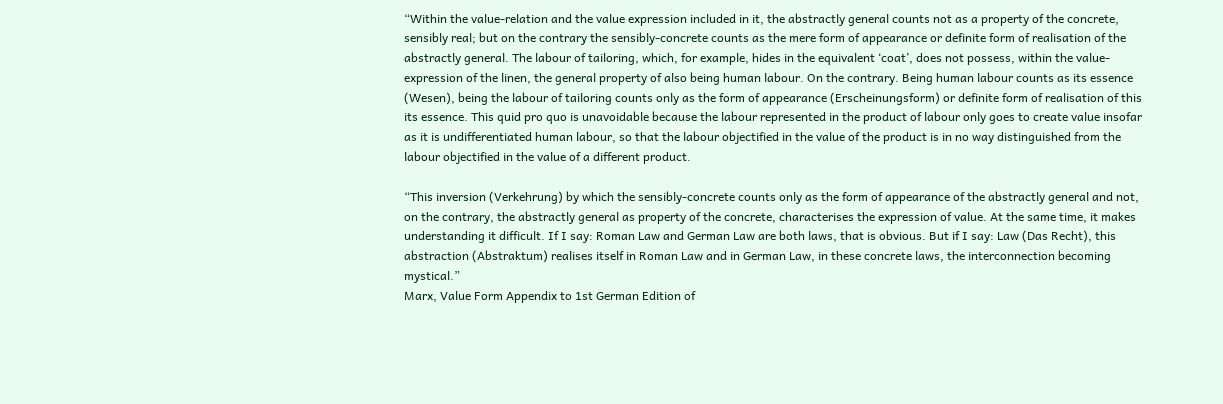“Within the value-relation and the value expression included in it, the abstractly general counts not as a property of the concrete, sensibly real; but on the contrary the sensibly-concrete counts as the mere form of appearance or definite form of realisation of the abstractly general. The labour of tailoring, which, for example, hides in the equivalent ‘coat’, does not possess, within the value-expression of the linen, the general property of also being human labour. On the contrary. Being human labour counts as its essence (Wesen), being the labour of tailoring counts only as the form of appearance (Erscheinungsform) or definite form of realisation of this its essence. This quid pro quo is unavoidable because the labour represented in the product of labour only goes to create value insofar as it is undifferentiated human labour, so that the labour objectified in the value of the product is in no way distinguished from the labour objectified in the value of a different product.

“This inversion (Verkehrung) by which the sensibly-concrete counts only as the form of appearance of the abstractly general and not, on the contrary, the abstractly general as property of the concrete, characterises the expression of value. At the same time, it makes understanding it difficult. If I say: Roman Law and German Law are both laws, that is obvious. But if I say: Law (Das Recht), this abstraction (Abstraktum) realises itself in Roman Law and in German Law, in these concrete laws, the interconnection becoming mystical.”
Marx, Value Form Appendix to 1st German Edition of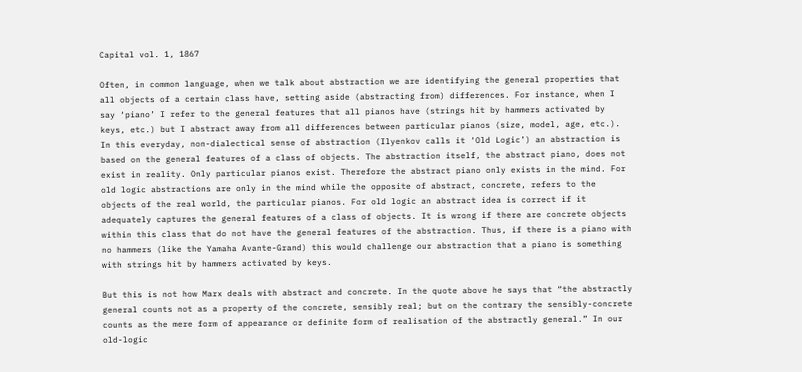Capital vol. 1, 1867

Often, in common language, when we talk about abstraction we are identifying the general properties that all objects of a certain class have, setting aside (abstracting from) differences. For instance, when I say ‘piano’ I refer to the general features that all pianos have (strings hit by hammers activated by keys, etc.) but I abstract away from all differences between particular pianos (size, model, age, etc.). In this everyday, non-dialectical sense of abstraction (Ilyenkov calls it ‘Old Logic’) an abstraction is based on the general features of a class of objects. The abstraction itself, the abstract piano, does not exist in reality. Only particular pianos exist. Therefore the abstract piano only exists in the mind. For old logic abstractions are only in the mind while the opposite of abstract, concrete, refers to the objects of the real world, the particular pianos. For old logic an abstract idea is correct if it adequately captures the general features of a class of objects. It is wrong if there are concrete objects within this class that do not have the general features of the abstraction. Thus, if there is a piano with no hammers (like the Yamaha Avante-Grand) this would challenge our abstraction that a piano is something with strings hit by hammers activated by keys.

But this is not how Marx deals with abstract and concrete. In the quote above he says that “the abstractly general counts not as a property of the concrete, sensibly real; but on the contrary the sensibly-concrete counts as the mere form of appearance or definite form of realisation of the abstractly general.” In our old-logic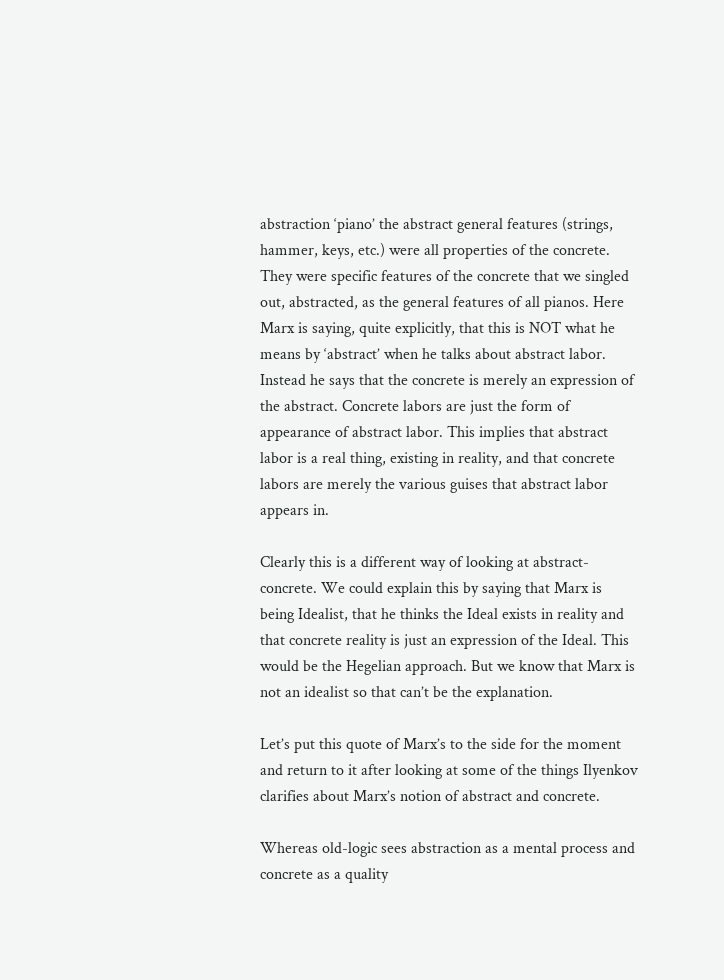abstraction ‘piano’ the abstract general features (strings, hammer, keys, etc.) were all properties of the concrete. They were specific features of the concrete that we singled out, abstracted, as the general features of all pianos. Here Marx is saying, quite explicitly, that this is NOT what he means by ‘abstract’ when he talks about abstract labor. Instead he says that the concrete is merely an expression of the abstract. Concrete labors are just the form of appearance of abstract labor. This implies that abstract labor is a real thing, existing in reality, and that concrete labors are merely the various guises that abstract labor appears in.

Clearly this is a different way of looking at abstract-concrete. We could explain this by saying that Marx is being Idealist, that he thinks the Ideal exists in reality and that concrete reality is just an expression of the Ideal. This would be the Hegelian approach. But we know that Marx is not an idealist so that can’t be the explanation.

Let’s put this quote of Marx’s to the side for the moment and return to it after looking at some of the things Ilyenkov clarifies about Marx’s notion of abstract and concrete.

Whereas old-logic sees abstraction as a mental process and concrete as a quality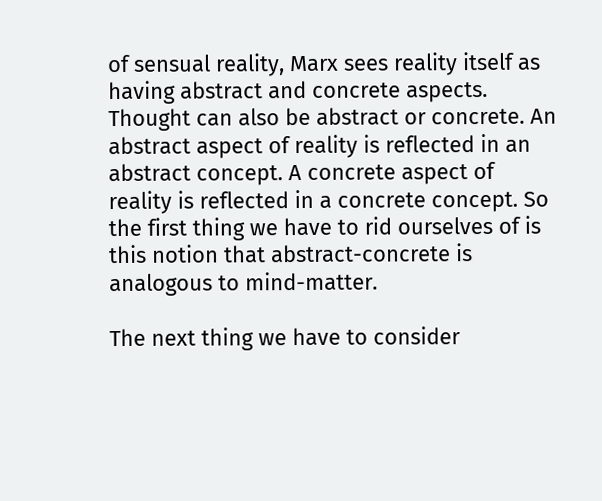of sensual reality, Marx sees reality itself as having abstract and concrete aspects. Thought can also be abstract or concrete. An abstract aspect of reality is reflected in an abstract concept. A concrete aspect of reality is reflected in a concrete concept. So the first thing we have to rid ourselves of is this notion that abstract-concrete is analogous to mind-matter.

The next thing we have to consider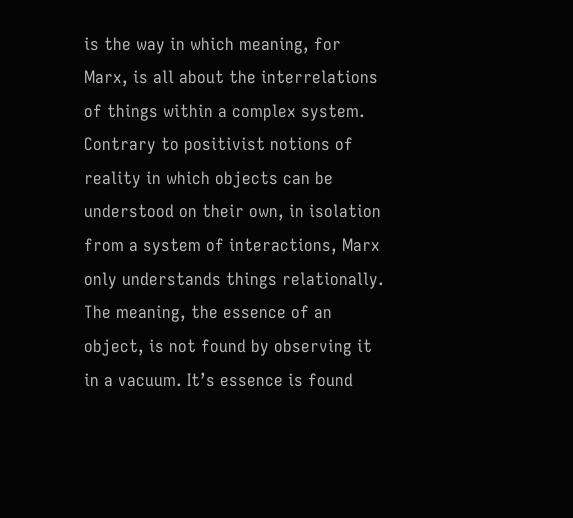is the way in which meaning, for Marx, is all about the interrelations of things within a complex system. Contrary to positivist notions of reality in which objects can be understood on their own, in isolation from a system of interactions, Marx only understands things relationally. The meaning, the essence of an object, is not found by observing it in a vacuum. It’s essence is found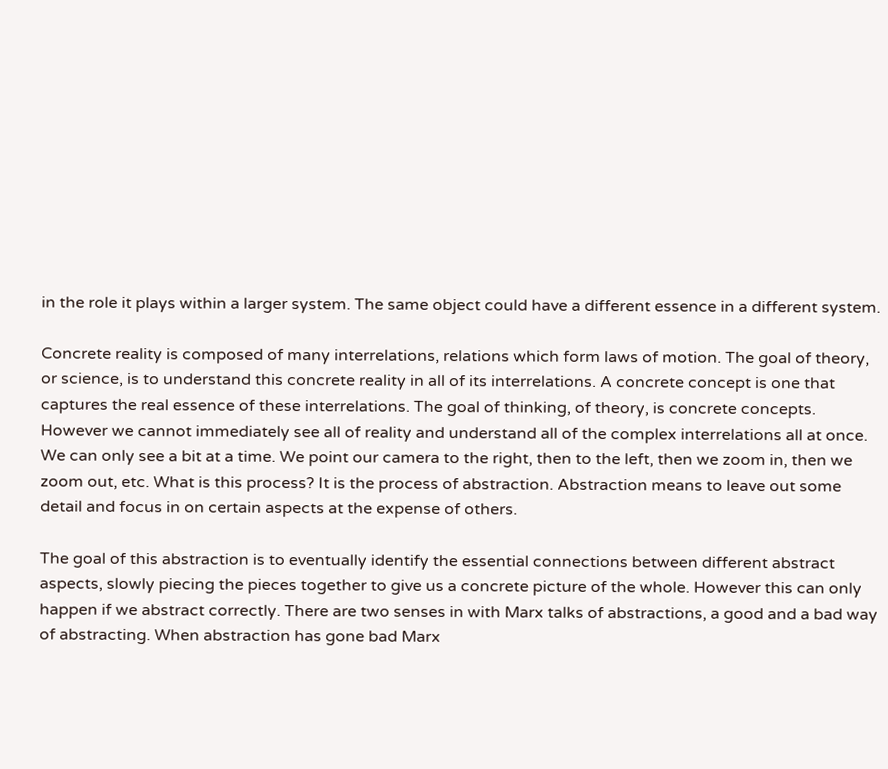in the role it plays within a larger system. The same object could have a different essence in a different system.

Concrete reality is composed of many interrelations, relations which form laws of motion. The goal of theory, or science, is to understand this concrete reality in all of its interrelations. A concrete concept is one that captures the real essence of these interrelations. The goal of thinking, of theory, is concrete concepts. However we cannot immediately see all of reality and understand all of the complex interrelations all at once. We can only see a bit at a time. We point our camera to the right, then to the left, then we zoom in, then we zoom out, etc. What is this process? It is the process of abstraction. Abstraction means to leave out some detail and focus in on certain aspects at the expense of others.

The goal of this abstraction is to eventually identify the essential connections between different abstract aspects, slowly piecing the pieces together to give us a concrete picture of the whole. However this can only happen if we abstract correctly. There are two senses in with Marx talks of abstractions, a good and a bad way of abstracting. When abstraction has gone bad Marx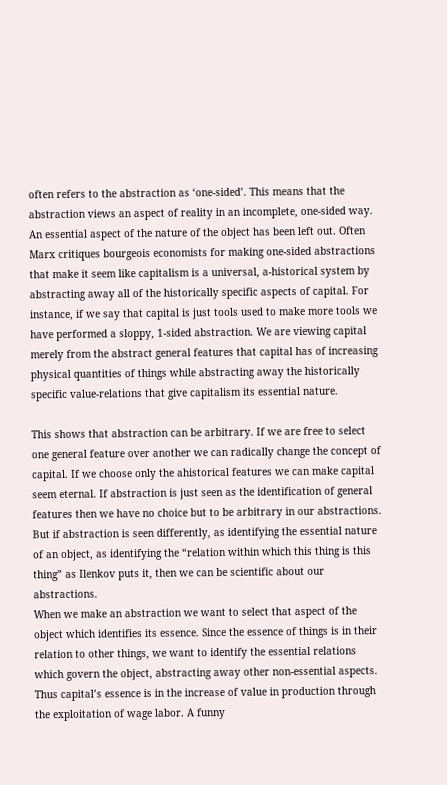often refers to the abstraction as ‘one-sided’. This means that the abstraction views an aspect of reality in an incomplete, one-sided way. An essential aspect of the nature of the object has been left out. Often Marx critiques bourgeois economists for making one-sided abstractions that make it seem like capitalism is a universal, a-historical system by abstracting away all of the historically specific aspects of capital. For instance, if we say that capital is just tools used to make more tools we have performed a sloppy, 1-sided abstraction. We are viewing capital merely from the abstract general features that capital has of increasing physical quantities of things while abstracting away the historically specific value-relations that give capitalism its essential nature.

This shows that abstraction can be arbitrary. If we are free to select one general feature over another we can radically change the concept of capital. If we choose only the ahistorical features we can make capital seem eternal. If abstraction is just seen as the identification of general features then we have no choice but to be arbitrary in our abstractions. But if abstraction is seen differently, as identifying the essential nature of an object, as identifying the “relation within which this thing is this thing” as Ilenkov puts it, then we can be scientific about our abstractions.
When we make an abstraction we want to select that aspect of the object which identifies its essence. Since the essence of things is in their relation to other things, we want to identify the essential relations which govern the object, abstracting away other non-essential aspects. Thus capital’s essence is in the increase of value in production through the exploitation of wage labor. A funny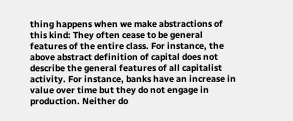thing happens when we make abstractions of this kind: They often cease to be general features of the entire class. For instance, the above abstract definition of capital does not describe the general features of all capitalist activity. For instance, banks have an increase in value over time but they do not engage in production. Neither do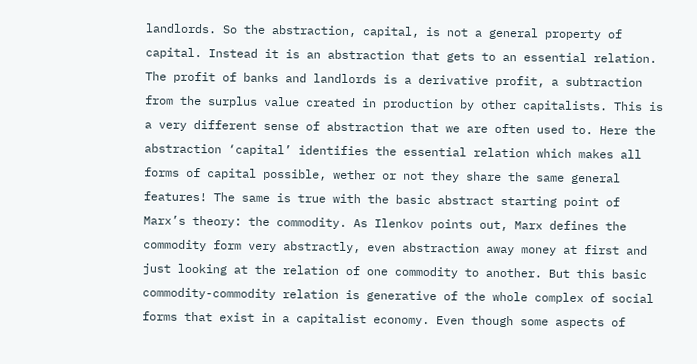landlords. So the abstraction, capital, is not a general property of capital. Instead it is an abstraction that gets to an essential relation. The profit of banks and landlords is a derivative profit, a subtraction from the surplus value created in production by other capitalists. This is a very different sense of abstraction that we are often used to. Here the abstraction ‘capital’ identifies the essential relation which makes all forms of capital possible, wether or not they share the same general features! The same is true with the basic abstract starting point of Marx’s theory: the commodity. As Ilenkov points out, Marx defines the commodity form very abstractly, even abstraction away money at first and just looking at the relation of one commodity to another. But this basic commodity-commodity relation is generative of the whole complex of social forms that exist in a capitalist economy. Even though some aspects of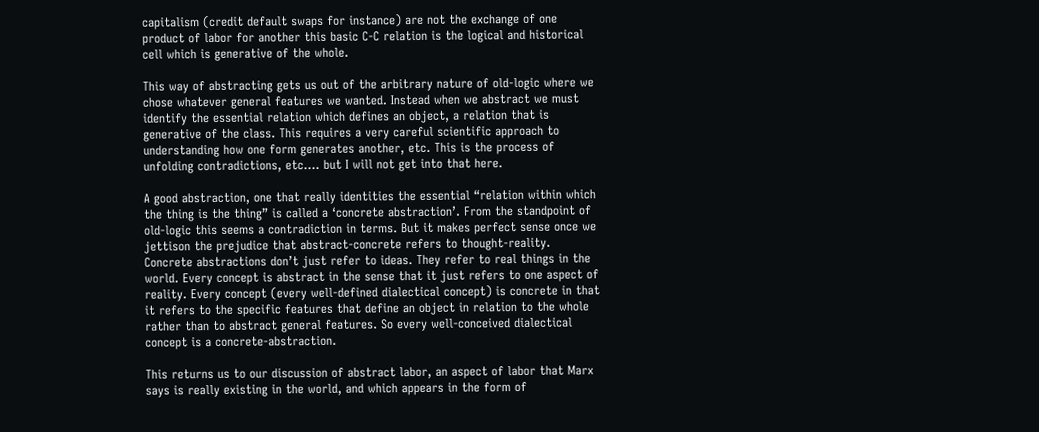capitalism (credit default swaps for instance) are not the exchange of one product of labor for another this basic C-C relation is the logical and historical cell which is generative of the whole.

This way of abstracting gets us out of the arbitrary nature of old-logic where we chose whatever general features we wanted. Instead when we abstract we must identify the essential relation which defines an object, a relation that is generative of the class. This requires a very careful scientific approach to understanding how one form generates another, etc. This is the process of unfolding contradictions, etc…. but I will not get into that here.

A good abstraction, one that really identities the essential “relation within which the thing is the thing” is called a ‘concrete abstraction’. From the standpoint of old-logic this seems a contradiction in terms. But it makes perfect sense once we jettison the prejudice that abstract-concrete refers to thought-reality. Concrete abstractions don’t just refer to ideas. They refer to real things in the world. Every concept is abstract in the sense that it just refers to one aspect of reality. Every concept (every well-defined dialectical concept) is concrete in that it refers to the specific features that define an object in relation to the whole rather than to abstract general features. So every well-conceived dialectical concept is a concrete-abstraction.

This returns us to our discussion of abstract labor, an aspect of labor that Marx says is really existing in the world, and which appears in the form of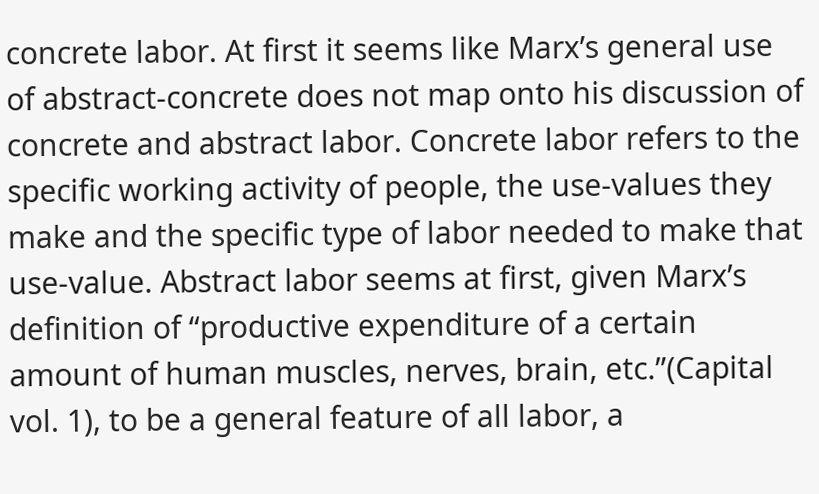concrete labor. At first it seems like Marx’s general use of abstract-concrete does not map onto his discussion of concrete and abstract labor. Concrete labor refers to the specific working activity of people, the use-values they make and the specific type of labor needed to make that use-value. Abstract labor seems at first, given Marx’s definition of “productive expenditure of a certain amount of human muscles, nerves, brain, etc.”(Capital vol. 1), to be a general feature of all labor, a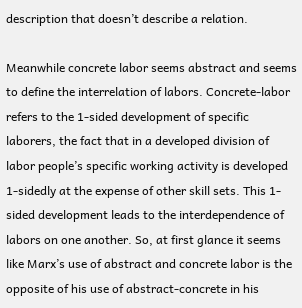description that doesn’t describe a relation.

Meanwhile concrete labor seems abstract and seems to define the interrelation of labors. Concrete-labor refers to the 1-sided development of specific laborers, the fact that in a developed division of labor people’s specific working activity is developed 1-sidedly at the expense of other skill sets. This 1-sided development leads to the interdependence of labors on one another. So, at first glance it seems like Marx’s use of abstract and concrete labor is the opposite of his use of abstract-concrete in his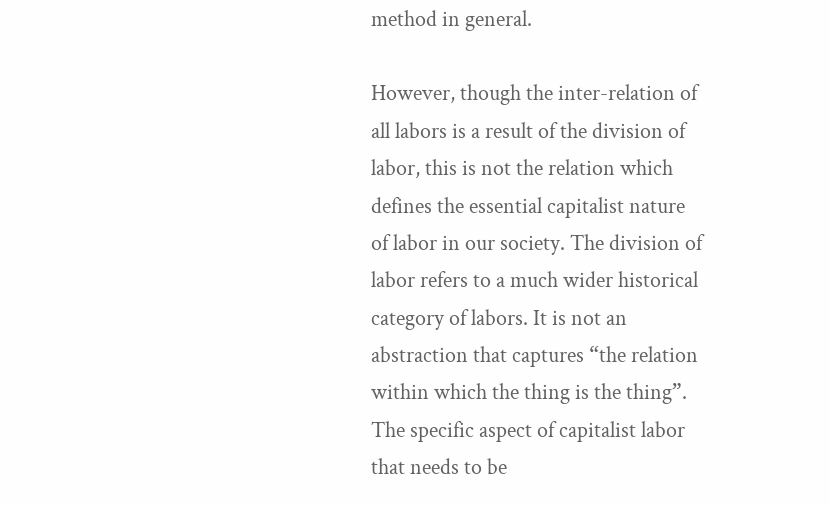method in general.

However, though the inter-relation of all labors is a result of the division of labor, this is not the relation which defines the essential capitalist nature of labor in our society. The division of labor refers to a much wider historical category of labors. It is not an abstraction that captures “the relation within which the thing is the thing”. The specific aspect of capitalist labor that needs to be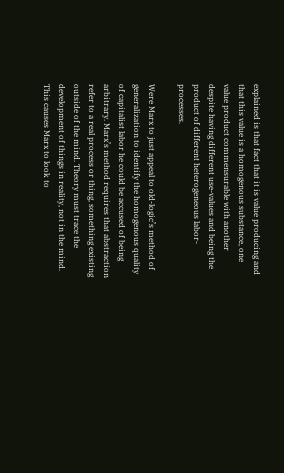explained is that fact that it is value producing and that this value is a homogenous substance, one value product commensurable with another despite having different use-values and being the product of different heterogeneous labor-processes.

Were Marx to just appeal to old-logic’s method of generalization to identify the homogenous quality of capitalist labor he could be accused of being arbitrary. Marx’s method requires that abstraction refer to a real process or thing, something existing outside of the mind. Theory must trace the development of things in reality, not in the mind. This causes Marx to look to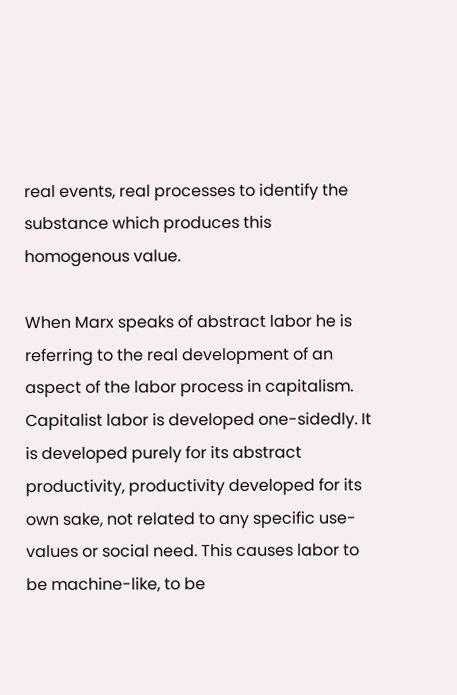real events, real processes to identify the substance which produces this homogenous value.

When Marx speaks of abstract labor he is referring to the real development of an aspect of the labor process in capitalism. Capitalist labor is developed one-sidedly. It is developed purely for its abstract productivity, productivity developed for its own sake, not related to any specific use-values or social need. This causes labor to be machine-like, to be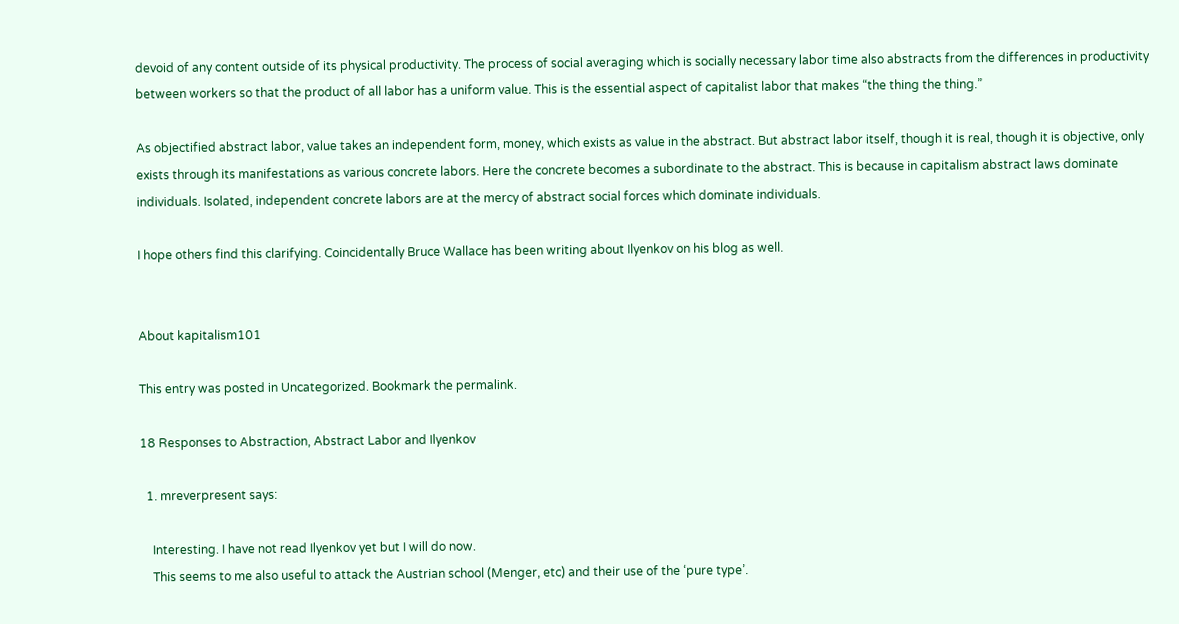devoid of any content outside of its physical productivity. The process of social averaging which is socially necessary labor time also abstracts from the differences in productivity between workers so that the product of all labor has a uniform value. This is the essential aspect of capitalist labor that makes “the thing the thing.”

As objectified abstract labor, value takes an independent form, money, which exists as value in the abstract. But abstract labor itself, though it is real, though it is objective, only exists through its manifestations as various concrete labors. Here the concrete becomes a subordinate to the abstract. This is because in capitalism abstract laws dominate individuals. Isolated, independent concrete labors are at the mercy of abstract social forces which dominate individuals.

I hope others find this clarifying. Coincidentally Bruce Wallace has been writing about Ilyenkov on his blog as well.


About kapitalism101

This entry was posted in Uncategorized. Bookmark the permalink.

18 Responses to Abstraction, Abstract Labor and Ilyenkov

  1. mreverpresent says:

    Interesting. I have not read Ilyenkov yet but I will do now.
    This seems to me also useful to attack the Austrian school (Menger, etc) and their use of the ‘pure type’.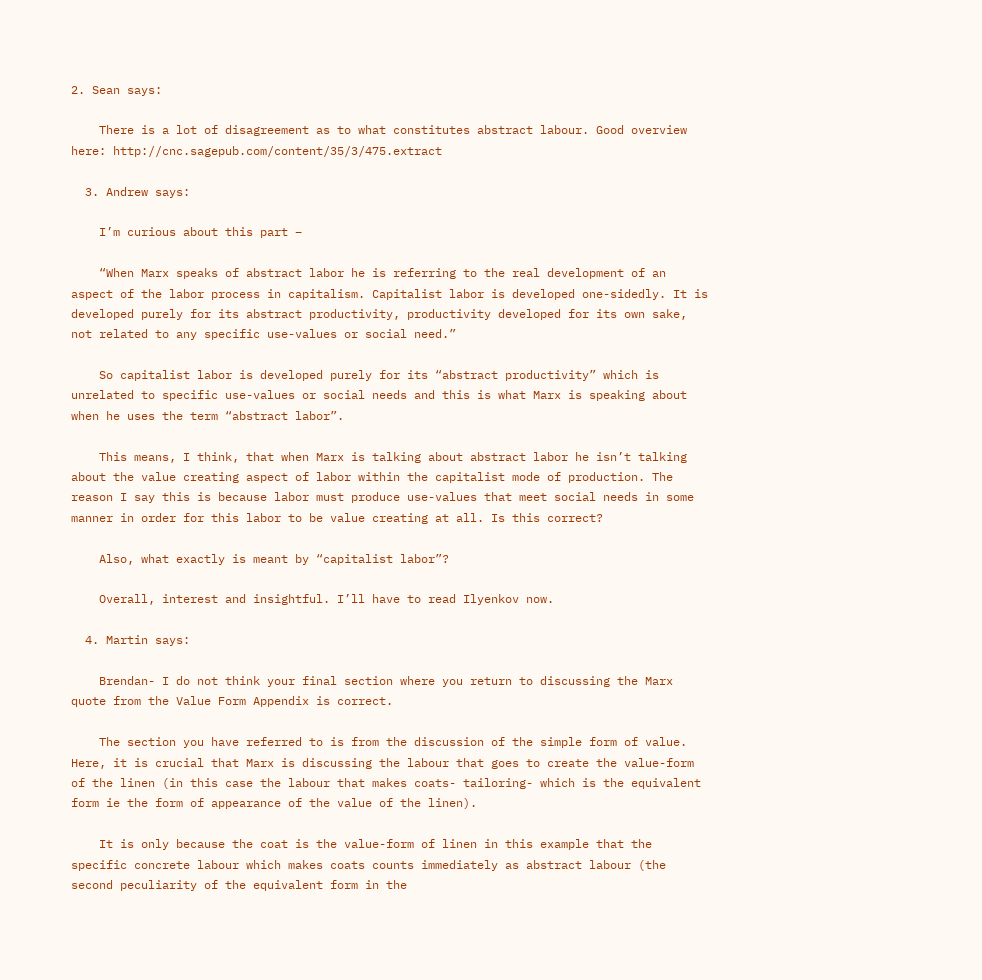2. Sean says:

    There is a lot of disagreement as to what constitutes abstract labour. Good overview here: http://cnc.sagepub.com/content/35/3/475.extract

  3. Andrew says:

    I’m curious about this part –

    “When Marx speaks of abstract labor he is referring to the real development of an aspect of the labor process in capitalism. Capitalist labor is developed one-sidedly. It is developed purely for its abstract productivity, productivity developed for its own sake, not related to any specific use-values or social need.”

    So capitalist labor is developed purely for its “abstract productivity” which is unrelated to specific use-values or social needs and this is what Marx is speaking about when he uses the term “abstract labor”.

    This means, I think, that when Marx is talking about abstract labor he isn’t talking about the value creating aspect of labor within the capitalist mode of production. The reason I say this is because labor must produce use-values that meet social needs in some manner in order for this labor to be value creating at all. Is this correct?

    Also, what exactly is meant by “capitalist labor”?

    Overall, interest and insightful. I’ll have to read Ilyenkov now.

  4. Martin says:

    Brendan- I do not think your final section where you return to discussing the Marx quote from the Value Form Appendix is correct.

    The section you have referred to is from the discussion of the simple form of value. Here, it is crucial that Marx is discussing the labour that goes to create the value-form of the linen (in this case the labour that makes coats- tailoring- which is the equivalent form ie the form of appearance of the value of the linen).

    It is only because the coat is the value-form of linen in this example that the specific concrete labour which makes coats counts immediately as abstract labour (the second peculiarity of the equivalent form in the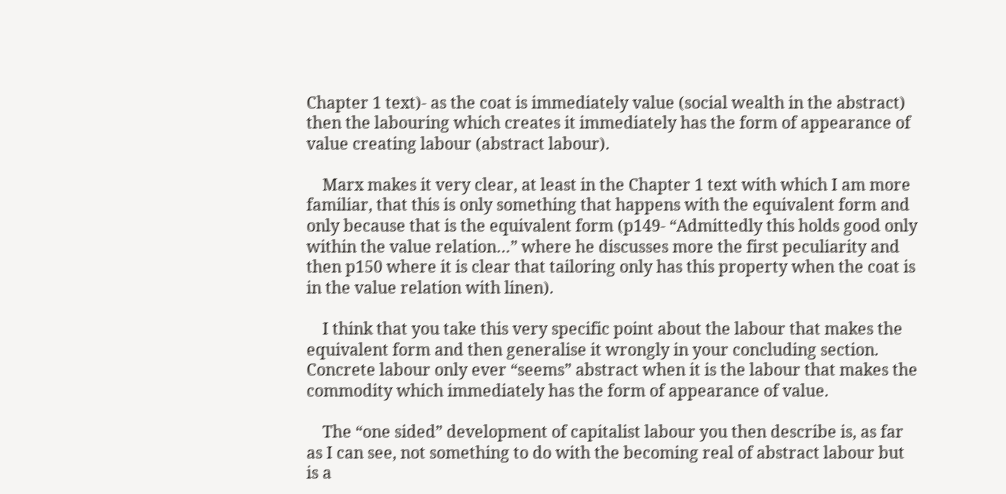Chapter 1 text)- as the coat is immediately value (social wealth in the abstract) then the labouring which creates it immediately has the form of appearance of value creating labour (abstract labour).

    Marx makes it very clear, at least in the Chapter 1 text with which I am more familiar, that this is only something that happens with the equivalent form and only because that is the equivalent form (p149- “Admittedly this holds good only within the value relation…” where he discusses more the first peculiarity and then p150 where it is clear that tailoring only has this property when the coat is in the value relation with linen).

    I think that you take this very specific point about the labour that makes the equivalent form and then generalise it wrongly in your concluding section. Concrete labour only ever “seems” abstract when it is the labour that makes the commodity which immediately has the form of appearance of value.

    The “one sided” development of capitalist labour you then describe is, as far as I can see, not something to do with the becoming real of abstract labour but is a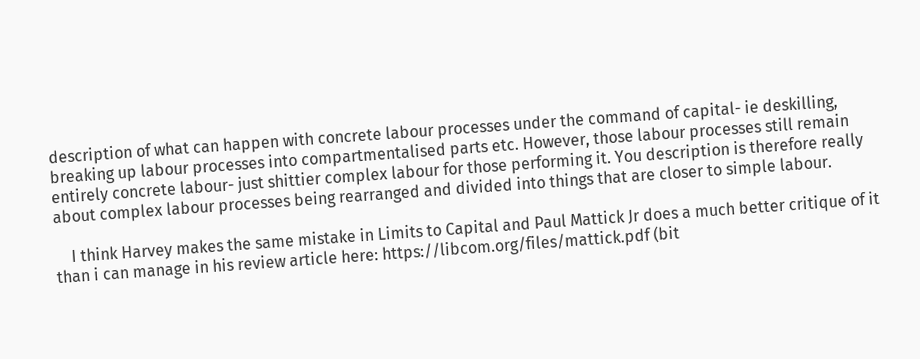description of what can happen with concrete labour processes under the command of capital- ie deskilling, breaking up labour processes into compartmentalised parts etc. However, those labour processes still remain entirely concrete labour- just shittier complex labour for those performing it. You description is therefore really about complex labour processes being rearranged and divided into things that are closer to simple labour.

    I think Harvey makes the same mistake in Limits to Capital and Paul Mattick Jr does a much better critique of it than i can manage in his review article here: https://libcom.org/files/mattick.pdf (bit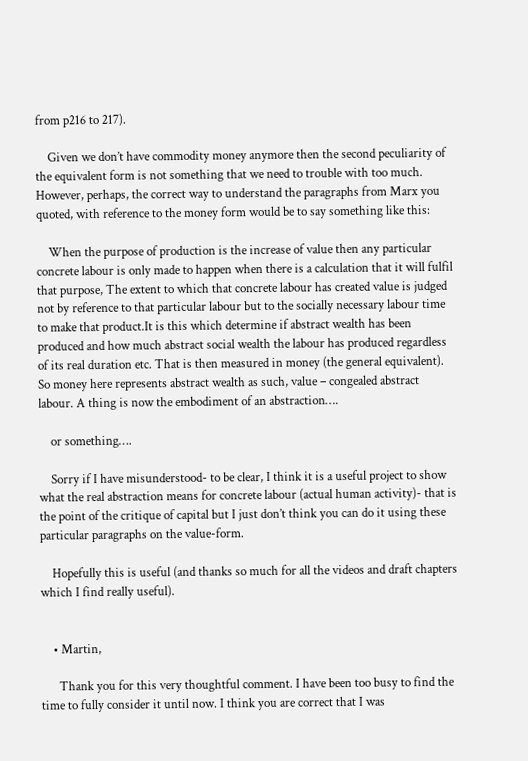from p216 to 217).

    Given we don’t have commodity money anymore then the second peculiarity of the equivalent form is not something that we need to trouble with too much. However, perhaps, the correct way to understand the paragraphs from Marx you quoted, with reference to the money form would be to say something like this:

    When the purpose of production is the increase of value then any particular concrete labour is only made to happen when there is a calculation that it will fulfil that purpose, The extent to which that concrete labour has created value is judged not by reference to that particular labour but to the socially necessary labour time to make that product.It is this which determine if abstract wealth has been produced and how much abstract social wealth the labour has produced regardless of its real duration etc. That is then measured in money (the general equivalent). So money here represents abstract wealth as such, value – congealed abstract labour. A thing is now the embodiment of an abstraction….

    or something….

    Sorry if I have misunderstood- to be clear, I think it is a useful project to show what the real abstraction means for concrete labour (actual human activity)- that is the point of the critique of capital but I just don’t think you can do it using these particular paragraphs on the value-form.

    Hopefully this is useful (and thanks so much for all the videos and draft chapters which I find really useful).


    • Martin,

      Thank you for this very thoughtful comment. I have been too busy to find the time to fully consider it until now. I think you are correct that I was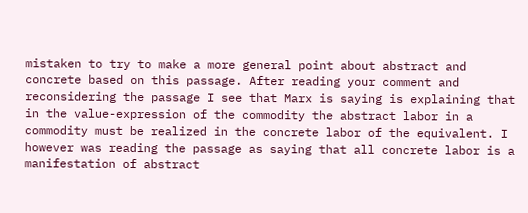mistaken to try to make a more general point about abstract and concrete based on this passage. After reading your comment and reconsidering the passage I see that Marx is saying is explaining that in the value-expression of the commodity the abstract labor in a commodity must be realized in the concrete labor of the equivalent. I however was reading the passage as saying that all concrete labor is a manifestation of abstract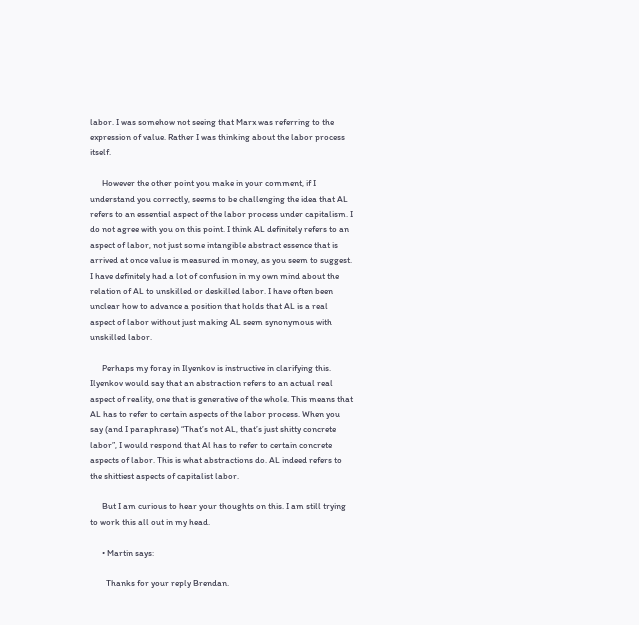labor. I was somehow not seeing that Marx was referring to the expression of value. Rather I was thinking about the labor process itself.

      However the other point you make in your comment, if I understand you correctly, seems to be challenging the idea that AL refers to an essential aspect of the labor process under capitalism. I do not agree with you on this point. I think AL definitely refers to an aspect of labor, not just some intangible abstract essence that is arrived at once value is measured in money, as you seem to suggest. I have definitely had a lot of confusion in my own mind about the relation of AL to unskilled or deskilled labor. I have often been unclear how to advance a position that holds that AL is a real aspect of labor without just making AL seem synonymous with unskilled labor.

      Perhaps my foray in Ilyenkov is instructive in clarifying this. Ilyenkov would say that an abstraction refers to an actual real aspect of reality, one that is generative of the whole. This means that AL has to refer to certain aspects of the labor process. When you say (and I paraphrase) “That’s not AL, that’s just shitty concrete labor”, I would respond that Al has to refer to certain concrete aspects of labor. This is what abstractions do. AL indeed refers to the shittiest aspects of capitalist labor.

      But I am curious to hear your thoughts on this. I am still trying to work this all out in my head.

      • Martin says:

        Thanks for your reply Brendan.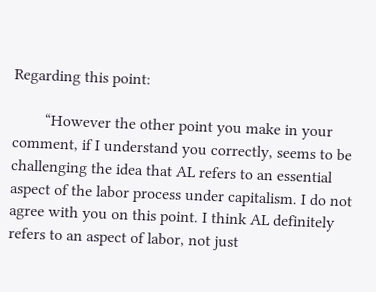Regarding this point:

        “However the other point you make in your comment, if I understand you correctly, seems to be challenging the idea that AL refers to an essential aspect of the labor process under capitalism. I do not agree with you on this point. I think AL definitely refers to an aspect of labor, not just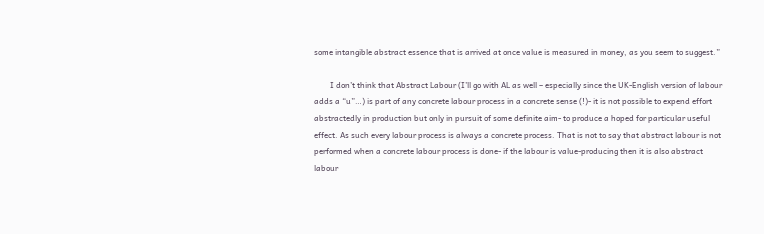some intangible abstract essence that is arrived at once value is measured in money, as you seem to suggest.”

        I don’t think that Abstract Labour (I’ll go with AL as well – especially since the UK-English version of labour adds a “u”…) is part of any concrete labour process in a concrete sense (!)- it is not possible to expend effort abstractedly in production but only in pursuit of some definite aim- to produce a hoped for particular useful effect. As such every labour process is always a concrete process. That is not to say that abstract labour is not performed when a concrete labour process is done- if the labour is value-producing then it is also abstract labour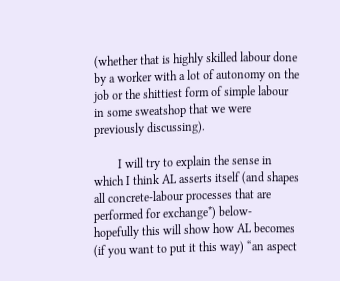(whether that is highly skilled labour done by a worker with a lot of autonomy on the job or the shittiest form of simple labour in some sweatshop that we were previously discussing).

        I will try to explain the sense in which I think AL asserts itself (and shapes all concrete-labour processes that are performed for exchange*) below- hopefully this will show how AL becomes (if you want to put it this way) “an aspect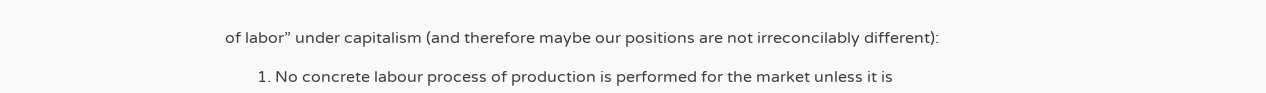of labor” under capitalism (and therefore maybe our positions are not irreconcilably different):

        1. No concrete labour process of production is performed for the market unless it is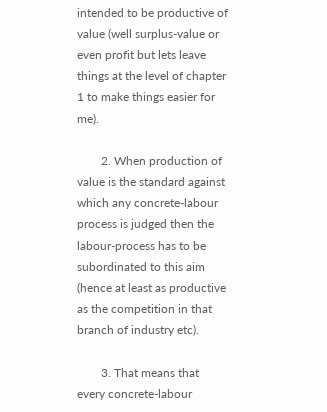intended to be productive of value (well surplus-value or even profit but lets leave things at the level of chapter 1 to make things easier for me).

        2. When production of value is the standard against which any concrete-labour process is judged then the labour-process has to be subordinated to this aim (hence at least as productive as the competition in that branch of industry etc).

        3. That means that every concrete-labour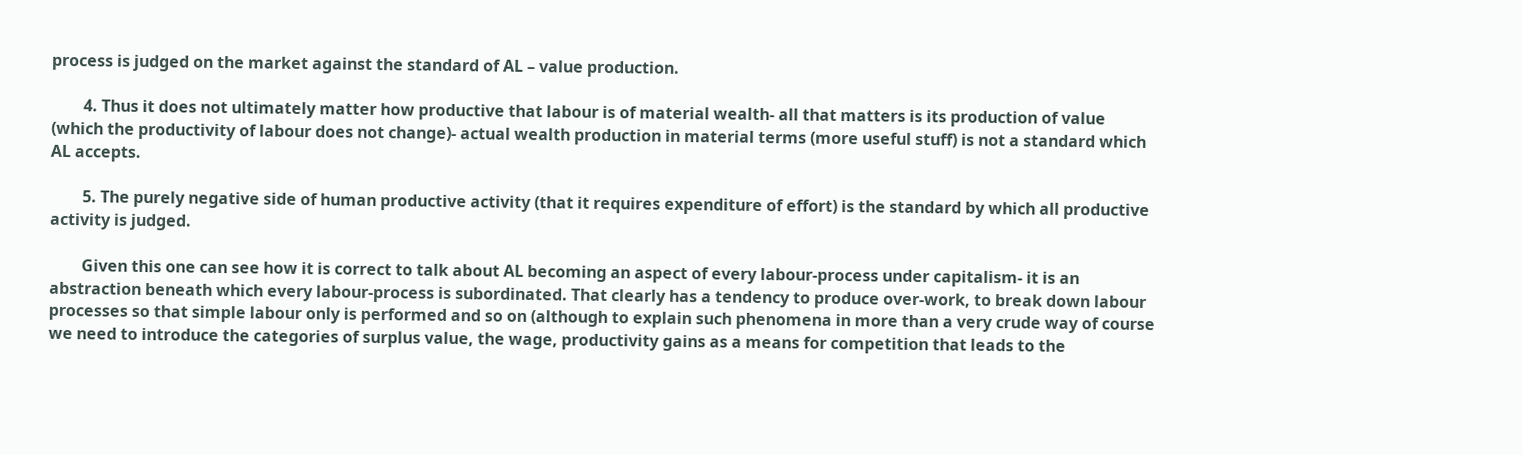process is judged on the market against the standard of AL – value production.

        4. Thus it does not ultimately matter how productive that labour is of material wealth- all that matters is its production of value (which the productivity of labour does not change)- actual wealth production in material terms (more useful stuff) is not a standard which AL accepts.

        5. The purely negative side of human productive activity (that it requires expenditure of effort) is the standard by which all productive activity is judged.

        Given this one can see how it is correct to talk about AL becoming an aspect of every labour-process under capitalism- it is an abstraction beneath which every labour-process is subordinated. That clearly has a tendency to produce over-work, to break down labour processes so that simple labour only is performed and so on (although to explain such phenomena in more than a very crude way of course we need to introduce the categories of surplus value, the wage, productivity gains as a means for competition that leads to the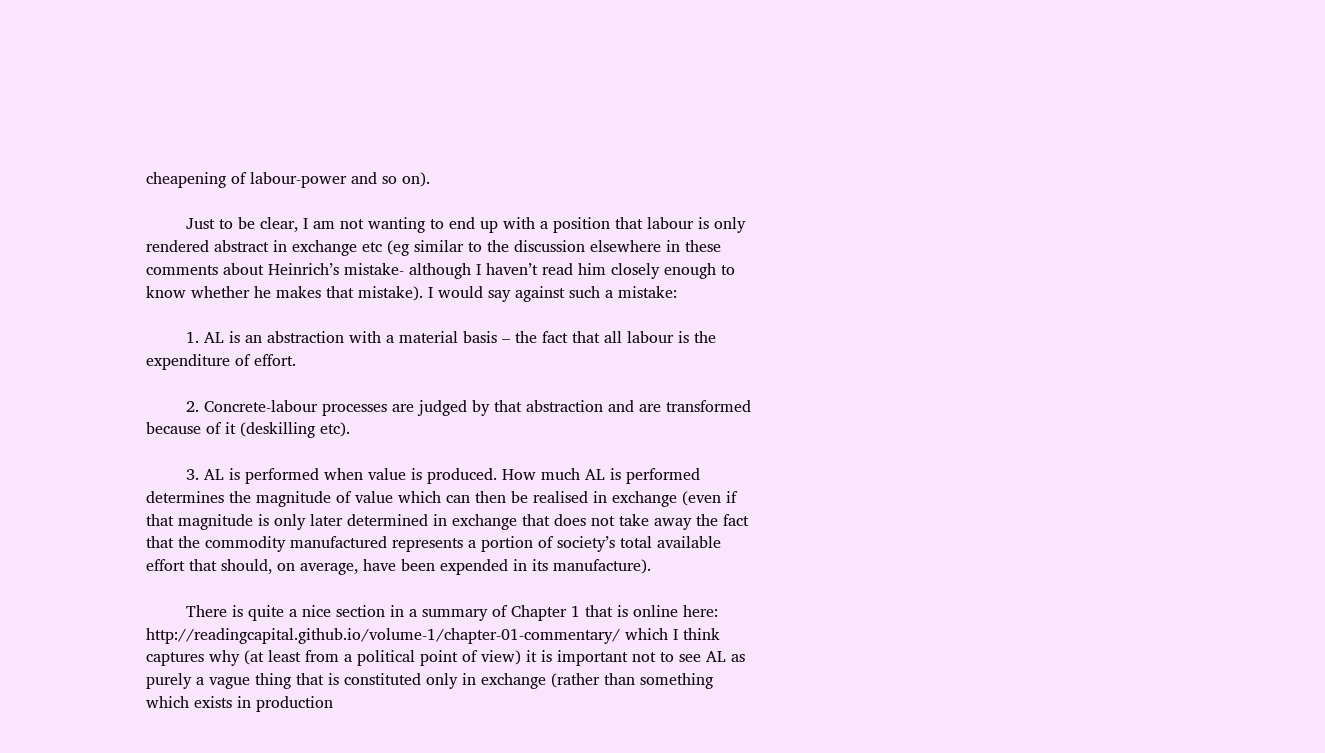cheapening of labour-power and so on).

        Just to be clear, I am not wanting to end up with a position that labour is only rendered abstract in exchange etc (eg similar to the discussion elsewhere in these comments about Heinrich’s mistake- although I haven’t read him closely enough to know whether he makes that mistake). I would say against such a mistake:

        1. AL is an abstraction with a material basis – the fact that all labour is the expenditure of effort.

        2. Concrete-labour processes are judged by that abstraction and are transformed because of it (deskilling etc).

        3. AL is performed when value is produced. How much AL is performed determines the magnitude of value which can then be realised in exchange (even if that magnitude is only later determined in exchange that does not take away the fact that the commodity manufactured represents a portion of society’s total available effort that should, on average, have been expended in its manufacture).

        There is quite a nice section in a summary of Chapter 1 that is online here: http://readingcapital.github.io/volume-1/chapter-01-commentary/ which I think captures why (at least from a political point of view) it is important not to see AL as purely a vague thing that is constituted only in exchange (rather than something which exists in production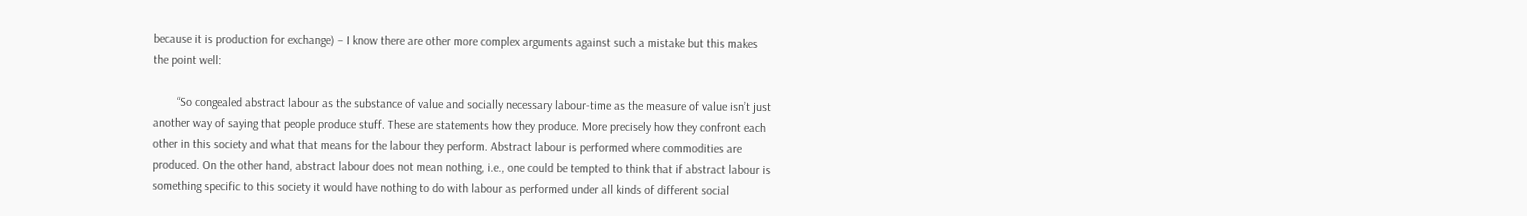because it is production for exchange) – I know there are other more complex arguments against such a mistake but this makes the point well:

        “So congealed abstract labour as the substance of value and socially necessary labour-time as the measure of value isn’t just another way of saying that people produce stuff. These are statements how they produce. More precisely how they confront each other in this society and what that means for the labour they perform. Abstract labour is performed where commodities are produced. On the other hand, abstract labour does not mean nothing, i.e., one could be tempted to think that if abstract labour is something specific to this society it would have nothing to do with labour as performed under all kinds of different social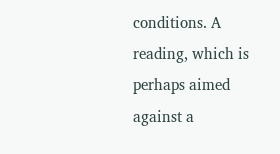conditions. A reading, which is perhaps aimed against a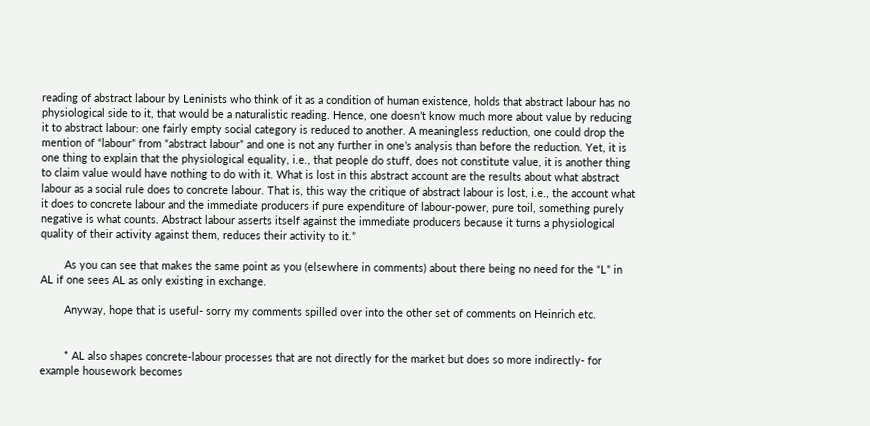reading of abstract labour by Leninists who think of it as a condition of human existence, holds that abstract labour has no physiological side to it, that would be a naturalistic reading. Hence, one doesn’t know much more about value by reducing it to abstract labour: one fairly empty social category is reduced to another. A meaningless reduction, one could drop the mention of “labour” from “abstract labour” and one is not any further in one’s analysis than before the reduction. Yet, it is one thing to explain that the physiological equality, i.e., that people do stuff, does not constitute value, it is another thing to claim value would have nothing to do with it. What is lost in this abstract account are the results about what abstract labour as a social rule does to concrete labour. That is, this way the critique of abstract labour is lost, i.e., the account what it does to concrete labour and the immediate producers if pure expenditure of labour-power, pure toil, something purely negative is what counts. Abstract labour asserts itself against the immediate producers because it turns a physiological quality of their activity against them, reduces their activity to it.”

        As you can see that makes the same point as you (elsewhere in comments) about there being no need for the “L” in AL if one sees AL as only existing in exchange.

        Anyway, hope that is useful- sorry my comments spilled over into the other set of comments on Heinrich etc.


        * AL also shapes concrete-labour processes that are not directly for the market but does so more indirectly- for example housework becomes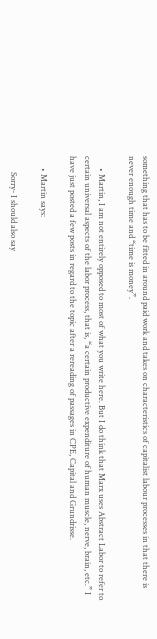something that has to be fitted in around paid work and takes on characteristics of capitalist labour processes in that there is never enough time and “time is money”.

      • Martin, I am not entirely opposed to most of what you write here. But I do think that Marx uses Abstract Labor to refer to certain universal aspects of the labor process, that is, “a certain productive expenditure of human muscle, nerve, brain, etc.” I have just posted a few posts in regard to the topic after a rereading of passages in CPE, Capital and Grundrisse.

      • Martin says:

        Sorry- I should also say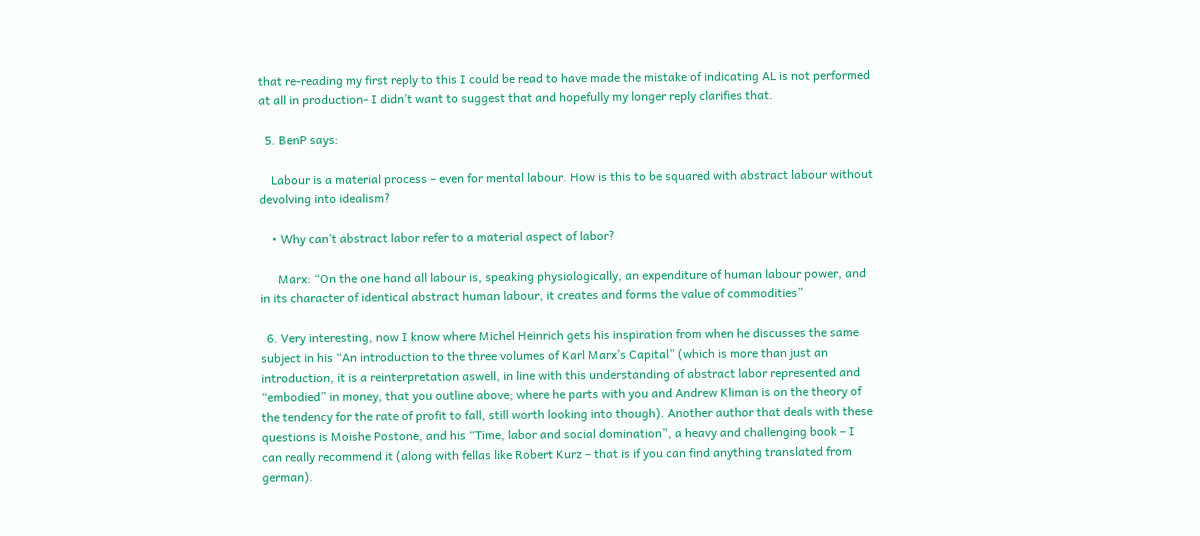that re-reading my first reply to this I could be read to have made the mistake of indicating AL is not performed at all in production- I didn’t want to suggest that and hopefully my longer reply clarifies that.

  5. BenP says:

    Labour is a material process – even for mental labour. How is this to be squared with abstract labour without devolving into idealism?

    • Why can’t abstract labor refer to a material aspect of labor?

      Marx: “On the one hand all labour is, speaking physiologically, an expenditure of human labour power, and in its character of identical abstract human labour, it creates and forms the value of commodities”

  6. Very interesting, now I know where Michel Heinrich gets his inspiration from when he discusses the same subject in his “An introduction to the three volumes of Karl Marx’s Capital” (which is more than just an introduction, it is a reinterpretation aswell, in line with this understanding of abstract labor represented and “embodied” in money, that you outline above; where he parts with you and Andrew Kliman is on the theory of the tendency for the rate of profit to fall, still worth looking into though). Another author that deals with these questions is Moishe Postone, and his “Time, labor and social domination”, a heavy and challenging book – I can really recommend it (along with fellas like Robert Kurz – that is if you can find anything translated from german).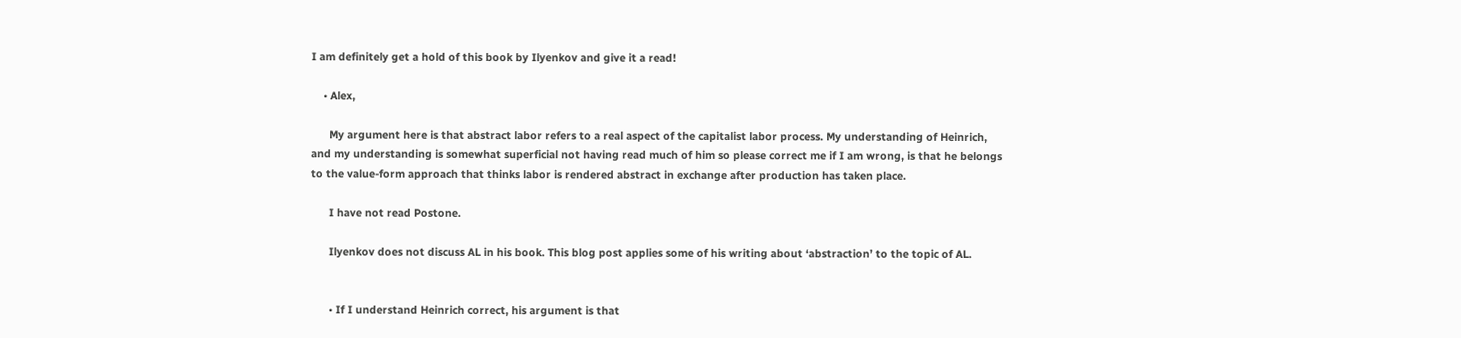I am definitely get a hold of this book by Ilyenkov and give it a read!

    • Alex,

      My argument here is that abstract labor refers to a real aspect of the capitalist labor process. My understanding of Heinrich, and my understanding is somewhat superficial not having read much of him so please correct me if I am wrong, is that he belongs to the value-form approach that thinks labor is rendered abstract in exchange after production has taken place.

      I have not read Postone.

      Ilyenkov does not discuss AL in his book. This blog post applies some of his writing about ‘abstraction’ to the topic of AL.


      • If I understand Heinrich correct, his argument is that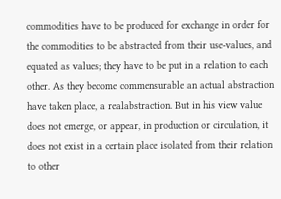commodities have to be produced for exchange in order for the commodities to be abstracted from their use-values, and equated as values; they have to be put in a relation to each other. As they become commensurable an actual abstraction have taken place, a realabstraction. But in his view value does not emerge, or appear, in production or circulation, it does not exist in a certain place isolated from their relation to other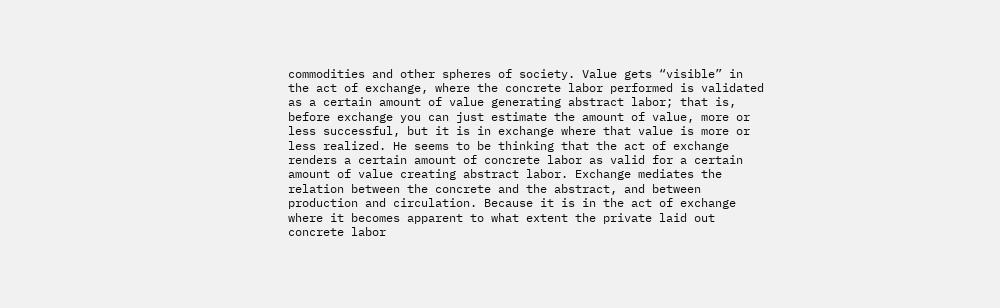commodities and other spheres of society. Value gets “visible” in the act of exchange, where the concrete labor performed is validated as a certain amount of value generating abstract labor; that is, before exchange you can just estimate the amount of value, more or less successful, but it is in exchange where that value is more or less realized. He seems to be thinking that the act of exchange renders a certain amount of concrete labor as valid for a certain amount of value creating abstract labor. Exchange mediates the relation between the concrete and the abstract, and between production and circulation. Because it is in the act of exchange where it becomes apparent to what extent the private laid out concrete labor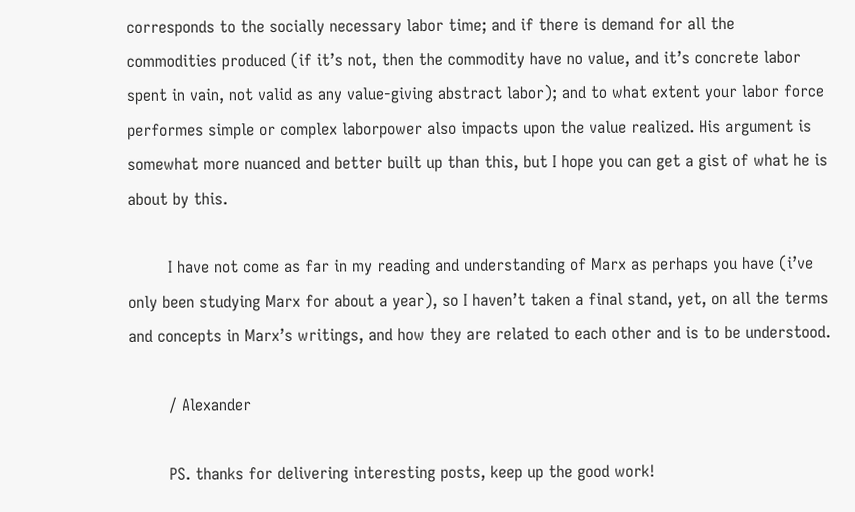corresponds to the socially necessary labor time; and if there is demand for all the commodities produced (if it’s not, then the commodity have no value, and it’s concrete labor spent in vain, not valid as any value-giving abstract labor); and to what extent your labor force performes simple or complex laborpower also impacts upon the value realized. His argument is somewhat more nuanced and better built up than this, but I hope you can get a gist of what he is about by this.

        I have not come as far in my reading and understanding of Marx as perhaps you have (i’ve only been studying Marx for about a year), so I haven’t taken a final stand, yet, on all the terms and concepts in Marx’s writings, and how they are related to each other and is to be understood.

        / Alexander

        PS. thanks for delivering interesting posts, keep up the good work!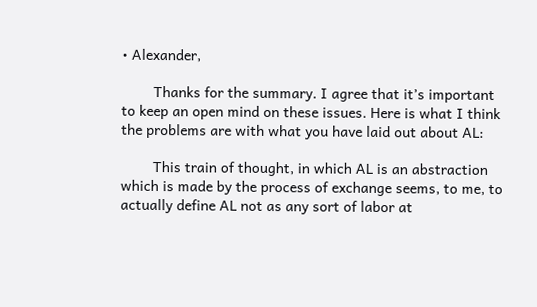• Alexander,

        Thanks for the summary. I agree that it’s important to keep an open mind on these issues. Here is what I think the problems are with what you have laid out about AL:

        This train of thought, in which AL is an abstraction which is made by the process of exchange seems, to me, to actually define AL not as any sort of labor at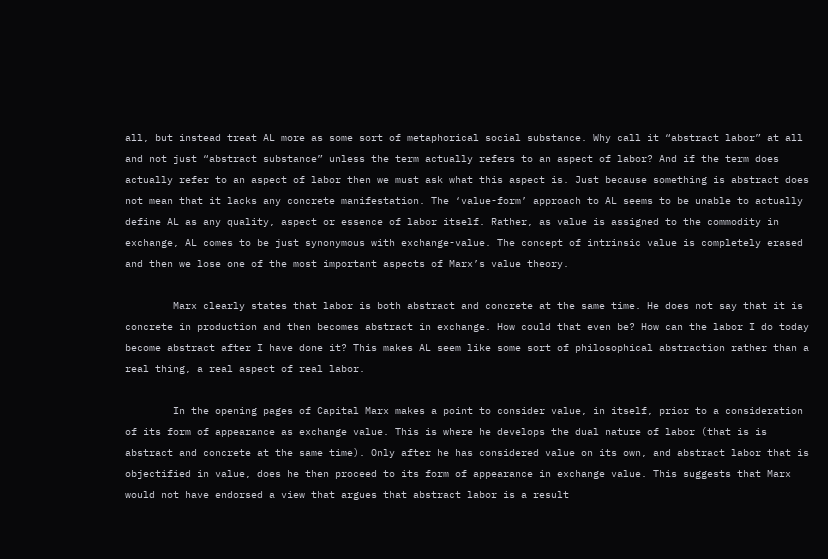all, but instead treat AL more as some sort of metaphorical social substance. Why call it “abstract labor” at all and not just “abstract substance” unless the term actually refers to an aspect of labor? And if the term does actually refer to an aspect of labor then we must ask what this aspect is. Just because something is abstract does not mean that it lacks any concrete manifestation. The ‘value-form’ approach to AL seems to be unable to actually define AL as any quality, aspect or essence of labor itself. Rather, as value is assigned to the commodity in exchange, AL comes to be just synonymous with exchange-value. The concept of intrinsic value is completely erased and then we lose one of the most important aspects of Marx’s value theory.

        Marx clearly states that labor is both abstract and concrete at the same time. He does not say that it is concrete in production and then becomes abstract in exchange. How could that even be? How can the labor I do today become abstract after I have done it? This makes AL seem like some sort of philosophical abstraction rather than a real thing, a real aspect of real labor.

        In the opening pages of Capital Marx makes a point to consider value, in itself, prior to a consideration of its form of appearance as exchange value. This is where he develops the dual nature of labor (that is is abstract and concrete at the same time). Only after he has considered value on its own, and abstract labor that is objectified in value, does he then proceed to its form of appearance in exchange value. This suggests that Marx would not have endorsed a view that argues that abstract labor is a result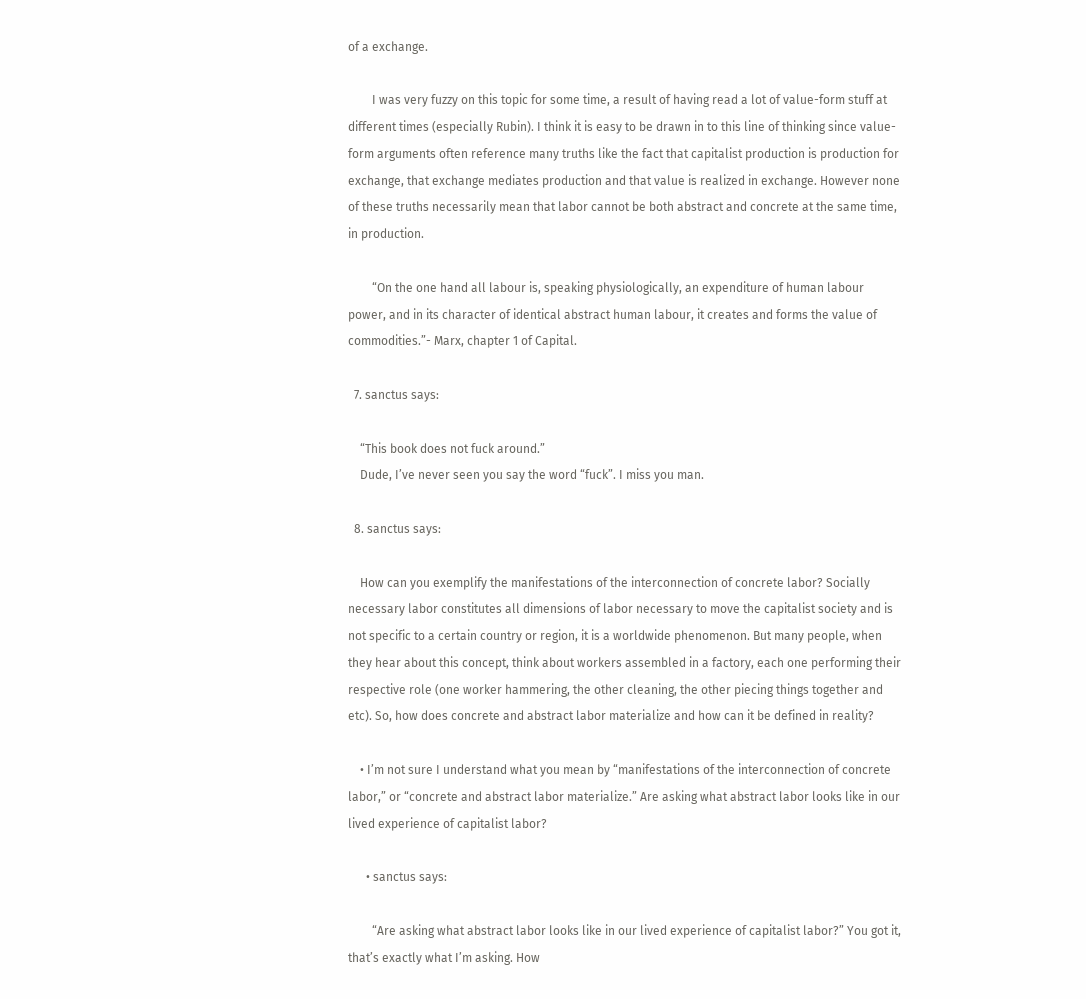of a exchange.

        I was very fuzzy on this topic for some time, a result of having read a lot of value-form stuff at different times (especially Rubin). I think it is easy to be drawn in to this line of thinking since value-form arguments often reference many truths like the fact that capitalist production is production for exchange, that exchange mediates production and that value is realized in exchange. However none of these truths necessarily mean that labor cannot be both abstract and concrete at the same time, in production.

        “On the one hand all labour is, speaking physiologically, an expenditure of human labour power, and in its character of identical abstract human labour, it creates and forms the value of commodities.”- Marx, chapter 1 of Capital.

  7. sanctus says:

    “This book does not fuck around.”
    Dude, I’ve never seen you say the word “fuck”. I miss you man.

  8. sanctus says:

    How can you exemplify the manifestations of the interconnection of concrete labor? Socially necessary labor constitutes all dimensions of labor necessary to move the capitalist society and is not specific to a certain country or region, it is a worldwide phenomenon. But many people, when they hear about this concept, think about workers assembled in a factory, each one performing their respective role (one worker hammering, the other cleaning, the other piecing things together and etc). So, how does concrete and abstract labor materialize and how can it be defined in reality?

    • I’m not sure I understand what you mean by “manifestations of the interconnection of concrete labor,” or “concrete and abstract labor materialize.” Are asking what abstract labor looks like in our lived experience of capitalist labor?

      • sanctus says:

        “Are asking what abstract labor looks like in our lived experience of capitalist labor?” You got it, that’s exactly what I’m asking. How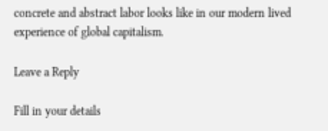concrete and abstract labor looks like in our modern lived experience of global capitalism.

Leave a Reply

Fill in your details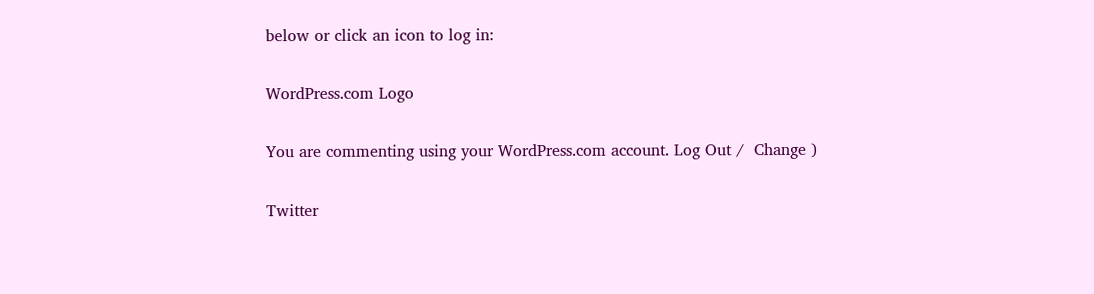below or click an icon to log in:

WordPress.com Logo

You are commenting using your WordPress.com account. Log Out /  Change )

Twitter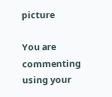picture

You are commenting using your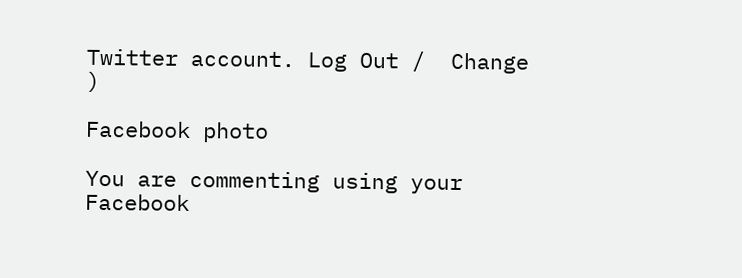Twitter account. Log Out /  Change )

Facebook photo

You are commenting using your Facebook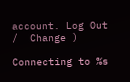account. Log Out /  Change )

Connecting to %s